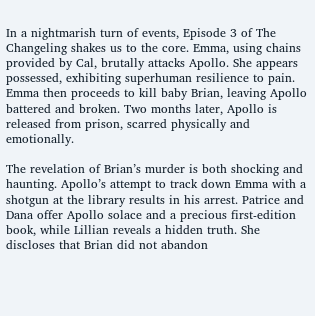In a nightmarish turn of events, Episode 3 of The Changeling shakes us to the core. Emma, using chains provided by Cal, brutally attacks Apollo. She appears possessed, exhibiting superhuman resilience to pain. Emma then proceeds to kill baby Brian, leaving Apollo battered and broken. Two months later, Apollo is released from prison, scarred physically and emotionally.

The revelation of Brian’s murder is both shocking and haunting. Apollo’s attempt to track down Emma with a shotgun at the library results in his arrest. Patrice and Dana offer Apollo solace and a precious first-edition book, while Lillian reveals a hidden truth. She discloses that Brian did not abandon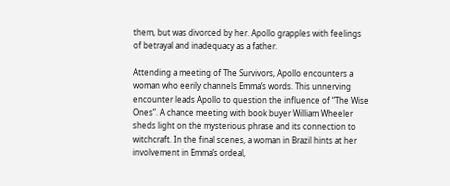them, but was divorced by her. Apollo grapples with feelings of betrayal and inadequacy as a father.

Attending a meeting of The Survivors, Apollo encounters a woman who eerily channels Emma’s words. This unnerving encounter leads Apollo to question the influence of “The Wise Ones”. A chance meeting with book buyer William Wheeler sheds light on the mysterious phrase and its connection to witchcraft. In the final scenes, a woman in Brazil hints at her involvement in Emma’s ordeal,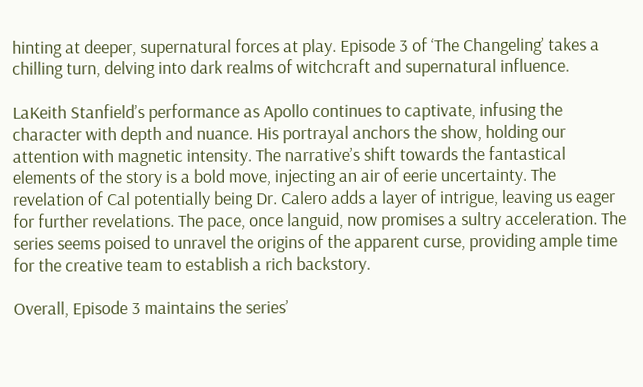hinting at deeper, supernatural forces at play. Episode 3 of ‘The Changeling’ takes a chilling turn, delving into dark realms of witchcraft and supernatural influence.

LaKeith Stanfield’s performance as Apollo continues to captivate, infusing the character with depth and nuance. His portrayal anchors the show, holding our attention with magnetic intensity. The narrative’s shift towards the fantastical elements of the story is a bold move, injecting an air of eerie uncertainty. The revelation of Cal potentially being Dr. Calero adds a layer of intrigue, leaving us eager for further revelations. The pace, once languid, now promises a sultry acceleration. The series seems poised to unravel the origins of the apparent curse, providing ample time for the creative team to establish a rich backstory.

Overall, Episode 3 maintains the series’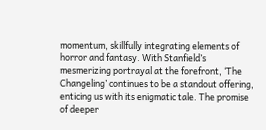momentum, skillfully integrating elements of horror and fantasy. With Stanfield’s mesmerizing portrayal at the forefront, ‘The Changeling’ continues to be a standout offering, enticing us with its enigmatic tale. The promise of deeper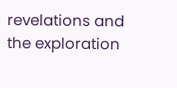revelations and the exploration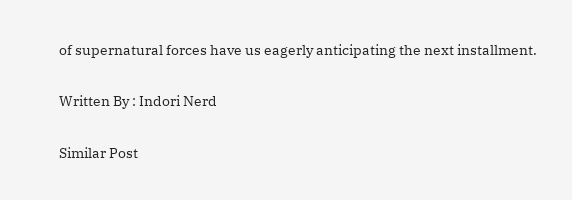of supernatural forces have us eagerly anticipating the next installment.

Written By : Indori Nerd

Similar Post